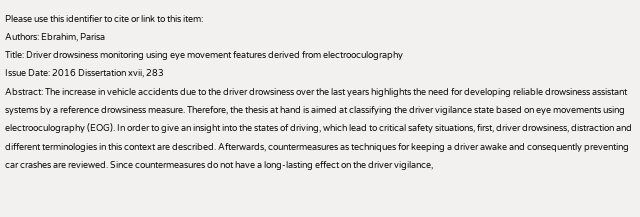Please use this identifier to cite or link to this item:
Authors: Ebrahim, Parisa
Title: Driver drowsiness monitoring using eye movement features derived from electrooculography
Issue Date: 2016 Dissertation xvii, 283
Abstract: The increase in vehicle accidents due to the driver drowsiness over the last years highlights the need for developing reliable drowsiness assistant systems by a reference drowsiness measure. Therefore, the thesis at hand is aimed at classifying the driver vigilance state based on eye movements using electrooculography (EOG). In order to give an insight into the states of driving, which lead to critical safety situations, first, driver drowsiness, distraction and different terminologies in this context are described. Afterwards, countermeasures as techniques for keeping a driver awake and consequently preventing car crashes are reviewed. Since countermeasures do not have a long-lasting effect on the driver vigilance,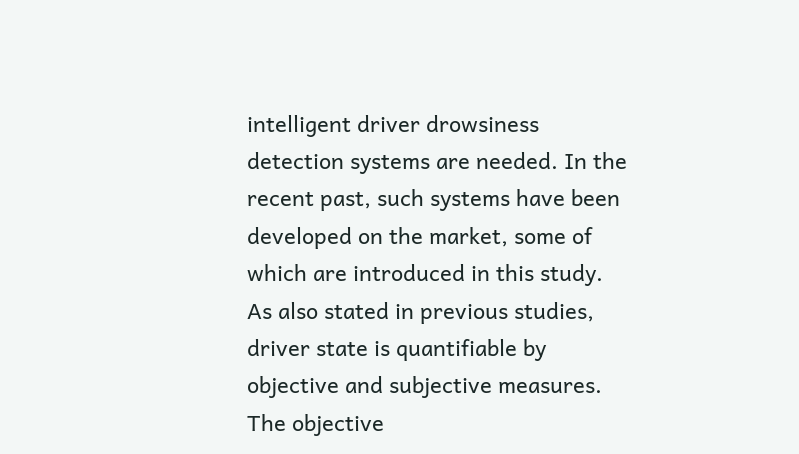intelligent driver drowsiness detection systems are needed. In the recent past, such systems have been developed on the market, some of which are introduced in this study. As also stated in previous studies, driver state is quantifiable by objective and subjective measures. The objective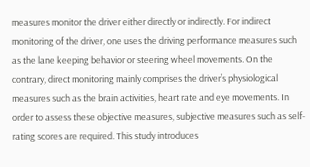measures monitor the driver either directly or indirectly. For indirect monitoring of the driver, one uses the driving performance measures such as the lane keeping behavior or steering wheel movements. On the contrary, direct monitoring mainly comprises the driver’s physiological measures such as the brain activities, heart rate and eye movements. In order to assess these objective measures, subjective measures such as self-rating scores are required. This study introduces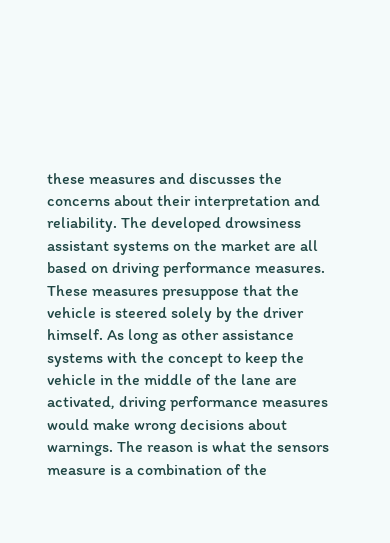these measures and discusses the concerns about their interpretation and reliability. The developed drowsiness assistant systems on the market are all based on driving performance measures. These measures presuppose that the vehicle is steered solely by the driver himself. As long as other assistance systems with the concept to keep the vehicle in the middle of the lane are activated, driving performance measures would make wrong decisions about warnings. The reason is what the sensors measure is a combination of the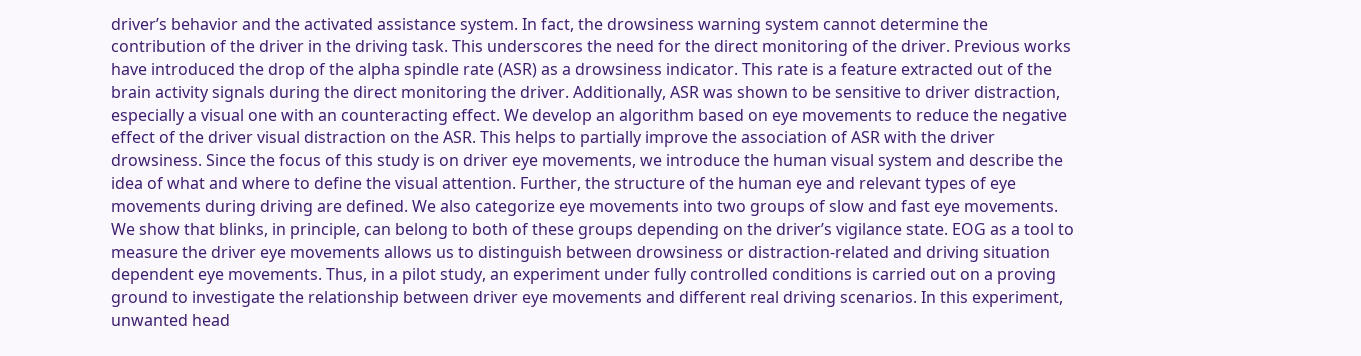driver’s behavior and the activated assistance system. In fact, the drowsiness warning system cannot determine the contribution of the driver in the driving task. This underscores the need for the direct monitoring of the driver. Previous works have introduced the drop of the alpha spindle rate (ASR) as a drowsiness indicator. This rate is a feature extracted out of the brain activity signals during the direct monitoring the driver. Additionally, ASR was shown to be sensitive to driver distraction, especially a visual one with an counteracting effect. We develop an algorithm based on eye movements to reduce the negative effect of the driver visual distraction on the ASR. This helps to partially improve the association of ASR with the driver drowsiness. Since the focus of this study is on driver eye movements, we introduce the human visual system and describe the idea of what and where to define the visual attention. Further, the structure of the human eye and relevant types of eye movements during driving are defined. We also categorize eye movements into two groups of slow and fast eye movements. We show that blinks, in principle, can belong to both of these groups depending on the driver’s vigilance state. EOG as a tool to measure the driver eye movements allows us to distinguish between drowsiness or distraction-related and driving situation dependent eye movements. Thus, in a pilot study, an experiment under fully controlled conditions is carried out on a proving ground to investigate the relationship between driver eye movements and different real driving scenarios. In this experiment, unwanted head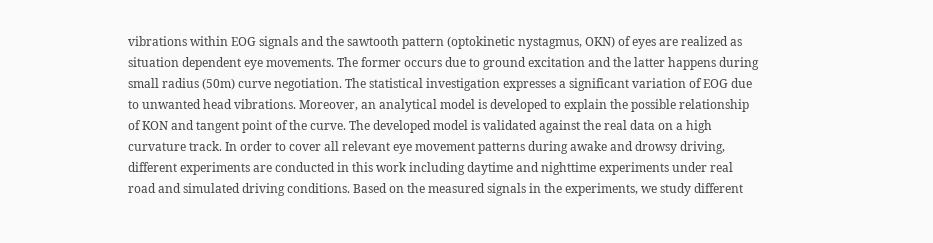vibrations within EOG signals and the sawtooth pattern (optokinetic nystagmus, OKN) of eyes are realized as situation dependent eye movements. The former occurs due to ground excitation and the latter happens during small radius (50m) curve negotiation. The statistical investigation expresses a significant variation of EOG due to unwanted head vibrations. Moreover, an analytical model is developed to explain the possible relationship of KON and tangent point of the curve. The developed model is validated against the real data on a high curvature track. In order to cover all relevant eye movement patterns during awake and drowsy driving, different experiments are conducted in this work including daytime and nighttime experiments under real road and simulated driving conditions. Based on the measured signals in the experiments, we study different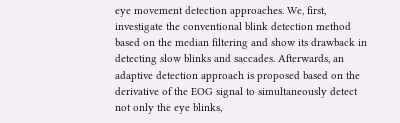eye movement detection approaches. We, first, investigate the conventional blink detection method based on the median filtering and show its drawback in detecting slow blinks and saccades. Afterwards, an adaptive detection approach is proposed based on the derivative of the EOG signal to simultaneously detect not only the eye blinks,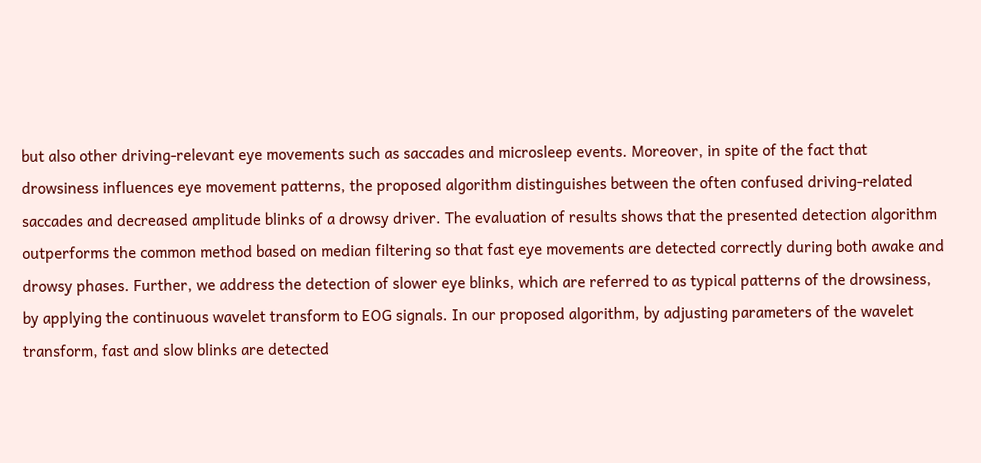but also other driving-relevant eye movements such as saccades and microsleep events. Moreover, in spite of the fact that drowsiness influences eye movement patterns, the proposed algorithm distinguishes between the often confused driving-related saccades and decreased amplitude blinks of a drowsy driver. The evaluation of results shows that the presented detection algorithm outperforms the common method based on median filtering so that fast eye movements are detected correctly during both awake and drowsy phases. Further, we address the detection of slower eye blinks, which are referred to as typical patterns of the drowsiness, by applying the continuous wavelet transform to EOG signals. In our proposed algorithm, by adjusting parameters of the wavelet transform, fast and slow blinks are detected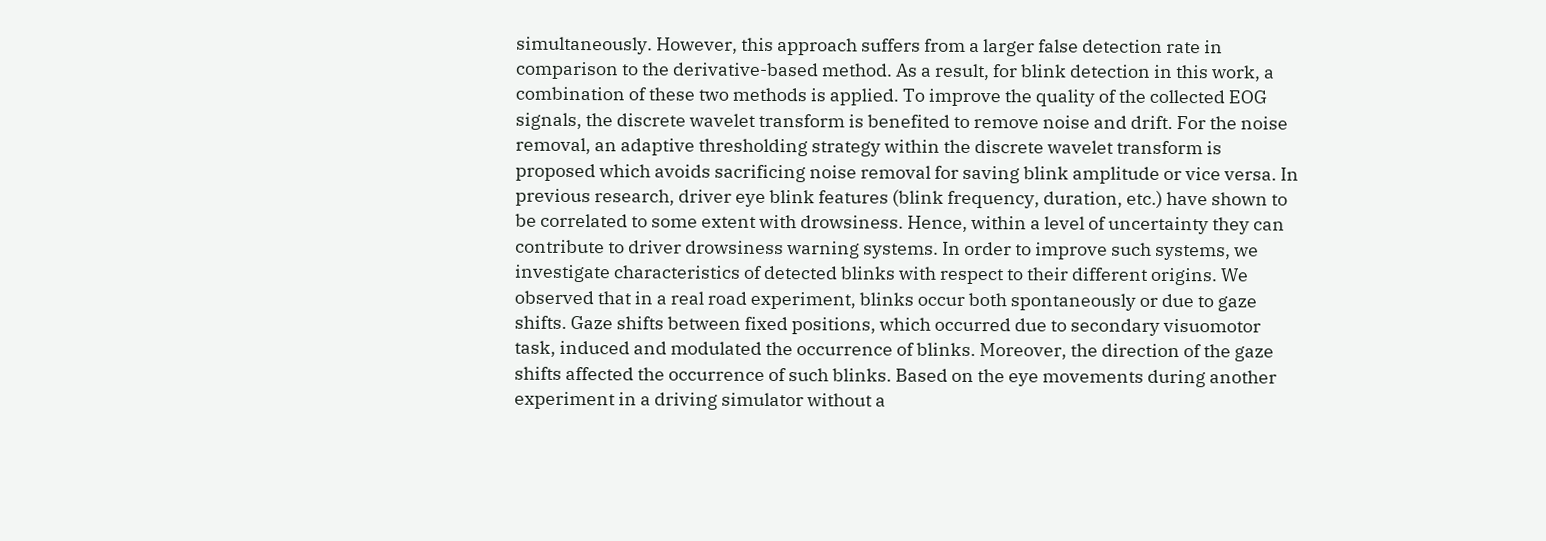simultaneously. However, this approach suffers from a larger false detection rate in comparison to the derivative-based method. As a result, for blink detection in this work, a combination of these two methods is applied. To improve the quality of the collected EOG signals, the discrete wavelet transform is benefited to remove noise and drift. For the noise removal, an adaptive thresholding strategy within the discrete wavelet transform is proposed which avoids sacrificing noise removal for saving blink amplitude or vice versa. In previous research, driver eye blink features (blink frequency, duration, etc.) have shown to be correlated to some extent with drowsiness. Hence, within a level of uncertainty they can contribute to driver drowsiness warning systems. In order to improve such systems, we investigate characteristics of detected blinks with respect to their different origins. We observed that in a real road experiment, blinks occur both spontaneously or due to gaze shifts. Gaze shifts between fixed positions, which occurred due to secondary visuomotor task, induced and modulated the occurrence of blinks. Moreover, the direction of the gaze shifts affected the occurrence of such blinks. Based on the eye movements during another experiment in a driving simulator without a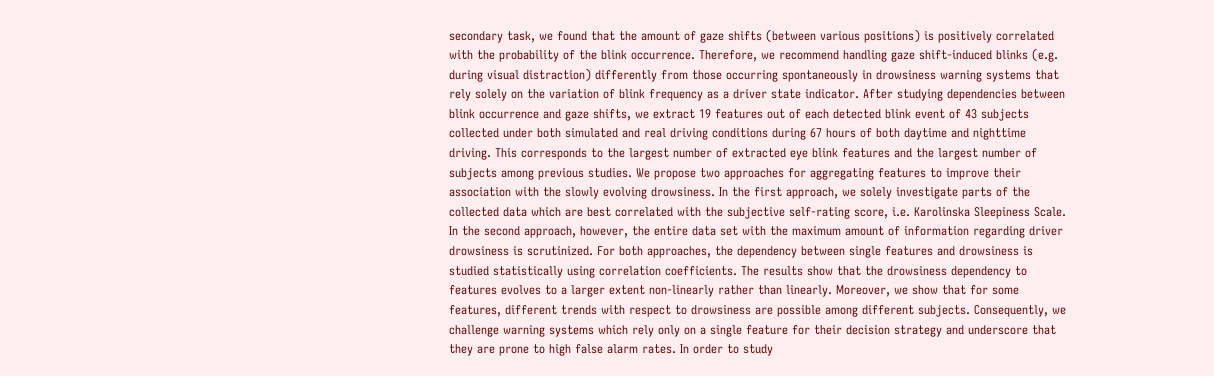secondary task, we found that the amount of gaze shifts (between various positions) is positively correlated with the probability of the blink occurrence. Therefore, we recommend handling gaze shift-induced blinks (e.g. during visual distraction) differently from those occurring spontaneously in drowsiness warning systems that rely solely on the variation of blink frequency as a driver state indicator. After studying dependencies between blink occurrence and gaze shifts, we extract 19 features out of each detected blink event of 43 subjects collected under both simulated and real driving conditions during 67 hours of both daytime and nighttime driving. This corresponds to the largest number of extracted eye blink features and the largest number of subjects among previous studies. We propose two approaches for aggregating features to improve their association with the slowly evolving drowsiness. In the first approach, we solely investigate parts of the collected data which are best correlated with the subjective self-rating score, i.e. Karolinska Sleepiness Scale. In the second approach, however, the entire data set with the maximum amount of information regarding driver drowsiness is scrutinized. For both approaches, the dependency between single features and drowsiness is studied statistically using correlation coefficients. The results show that the drowsiness dependency to features evolves to a larger extent non-linearly rather than linearly. Moreover, we show that for some features, different trends with respect to drowsiness are possible among different subjects. Consequently, we challenge warning systems which rely only on a single feature for their decision strategy and underscore that they are prone to high false alarm rates. In order to study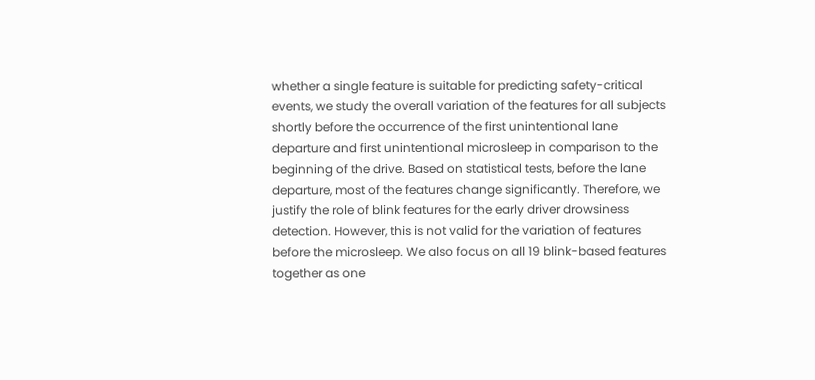whether a single feature is suitable for predicting safety-critical events, we study the overall variation of the features for all subjects shortly before the occurrence of the first unintentional lane departure and first unintentional microsleep in comparison to the beginning of the drive. Based on statistical tests, before the lane departure, most of the features change significantly. Therefore, we justify the role of blink features for the early driver drowsiness detection. However, this is not valid for the variation of features before the microsleep. We also focus on all 19 blink-based features together as one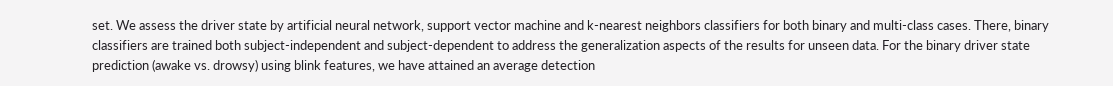set. We assess the driver state by artificial neural network, support vector machine and k-nearest neighbors classifiers for both binary and multi-class cases. There, binary classifiers are trained both subject-independent and subject-dependent to address the generalization aspects of the results for unseen data. For the binary driver state prediction (awake vs. drowsy) using blink features, we have attained an average detection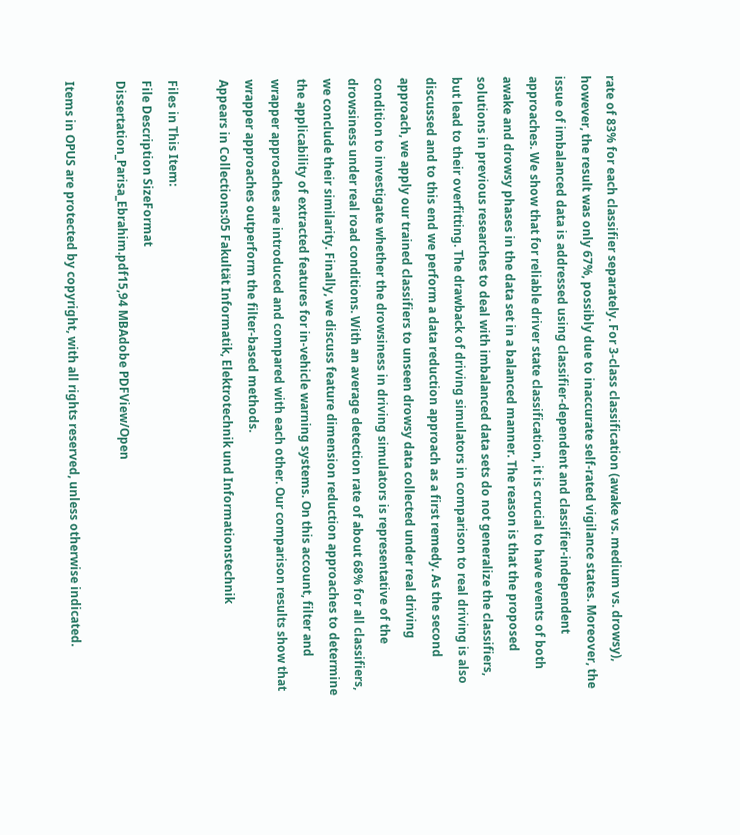rate of 83% for each classifier separately. For 3-class classification (awake vs. medium vs. drowsy), however, the result was only 67%, possibly due to inaccurate self-rated vigilance states. Moreover, the issue of imbalanced data is addressed using classifier-dependent and classifier-independent approaches. We show that for reliable driver state classification, it is crucial to have events of both awake and drowsy phases in the data set in a balanced manner. The reason is that the proposed solutions in previous researches to deal with imbalanced data sets do not generalize the classifiers, but lead to their overfitting. The drawback of driving simulators in comparison to real driving is also discussed and to this end we perform a data reduction approach as a first remedy. As the second approach, we apply our trained classifiers to unseen drowsy data collected under real driving condition to investigate whether the drowsiness in driving simulators is representative of the drowsiness under real road conditions. With an average detection rate of about 68% for all classifiers, we conclude their similarity. Finally, we discuss feature dimension reduction approaches to determine the applicability of extracted features for in-vehicle warning systems. On this account, filter and wrapper approaches are introduced and compared with each other. Our comparison results show that wrapper approaches outperform the filter-based methods.
Appears in Collections:05 Fakultät Informatik, Elektrotechnik und Informationstechnik

Files in This Item:
File Description SizeFormat
Dissertation_Parisa_Ebrahim.pdf15,94 MBAdobe PDFView/Open

Items in OPUS are protected by copyright, with all rights reserved, unless otherwise indicated.